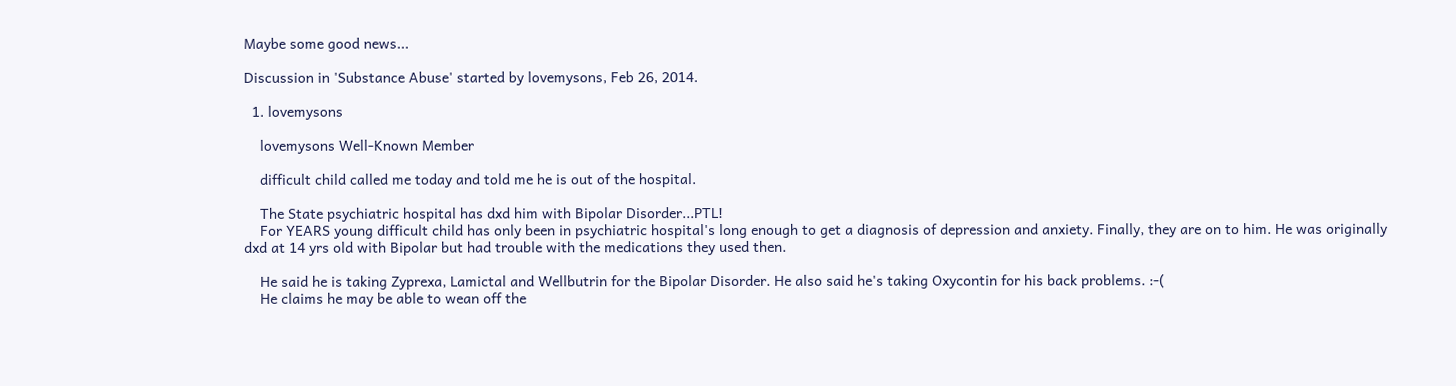Maybe some good news...

Discussion in 'Substance Abuse' started by lovemysons, Feb 26, 2014.

  1. lovemysons

    lovemysons Well-Known Member

    difficult child called me today and told me he is out of the hospital.

    The State psychiatric hospital has dxd him with Bipolar Disorder...PTL!
    For YEARS young difficult child has only been in psychiatric hospital's long enough to get a diagnosis of depression and anxiety. Finally, they are on to him. He was originally dxd at 14 yrs old with Bipolar but had trouble with the medications they used then.

    He said he is taking Zyprexa, Lamictal and Wellbutrin for the Bipolar Disorder. He also said he's taking Oxycontin for his back problems. :-(
    He claims he may be able to wean off the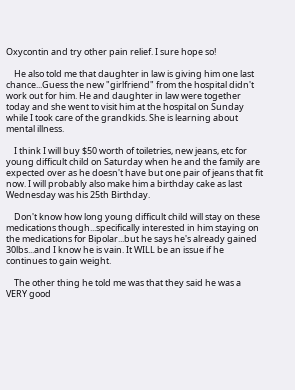Oxycontin and try other pain relief. I sure hope so!

    He also told me that daughter in law is giving him one last chance...Guess the new "girlfriend" from the hospital didn't work out for him. He and daughter in law were together today and she went to visit him at the hospital on Sunday while I took care of the grandkids. She is learning about mental illness.

    I think I will buy $50 worth of toiletries, new jeans, etc for young difficult child on Saturday when he and the family are expected over as he doesn't have but one pair of jeans that fit now. I will probably also make him a birthday cake as last Wednesday was his 25th Birthday.

    Don't know how long young difficult child will stay on these medications though...specifically interested in him staying on the medications for Bipolar...but he says he's already gained 30lbs...and I know he is vain. It WILL be an issue if he continues to gain weight.

    The other thing he told me was that they said he was a VERY good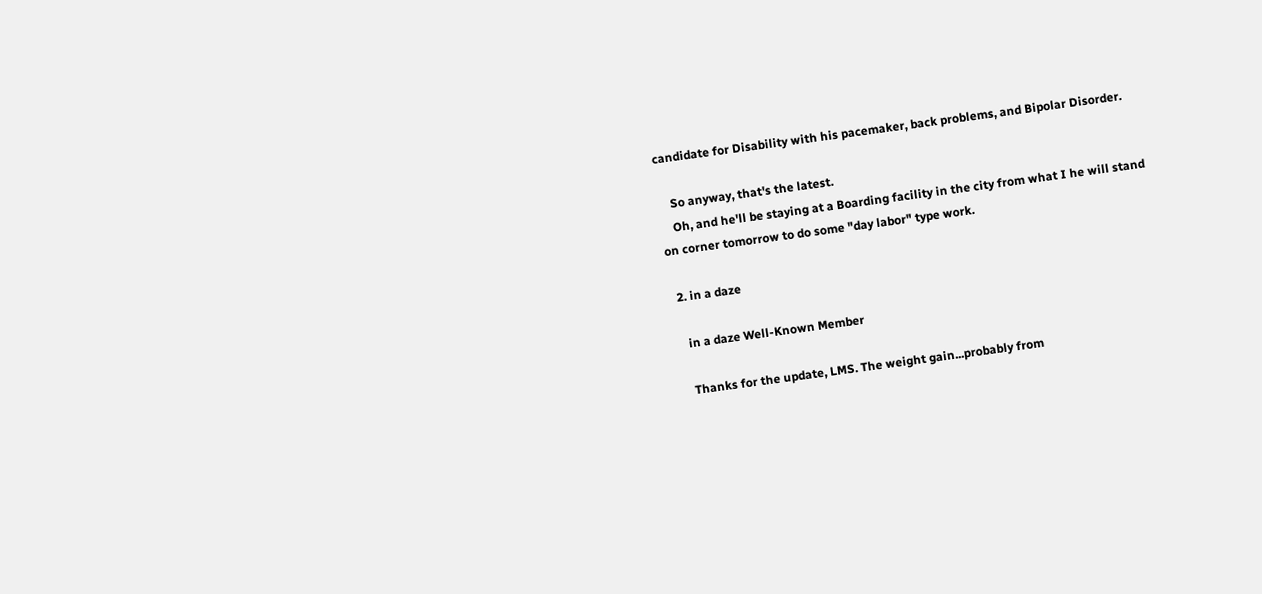candidate for Disability with his pacemaker, back problems, and Bipolar Disorder.

    So anyway, that's the latest.
    Oh, and he'll be staying at a Boarding facility in the city from what I he will stand on corner tomorrow to do some "day labor" type work.

  2. in a daze

    in a daze Well-Known Member

    Thanks for the update, LMS. The weight gain...probably from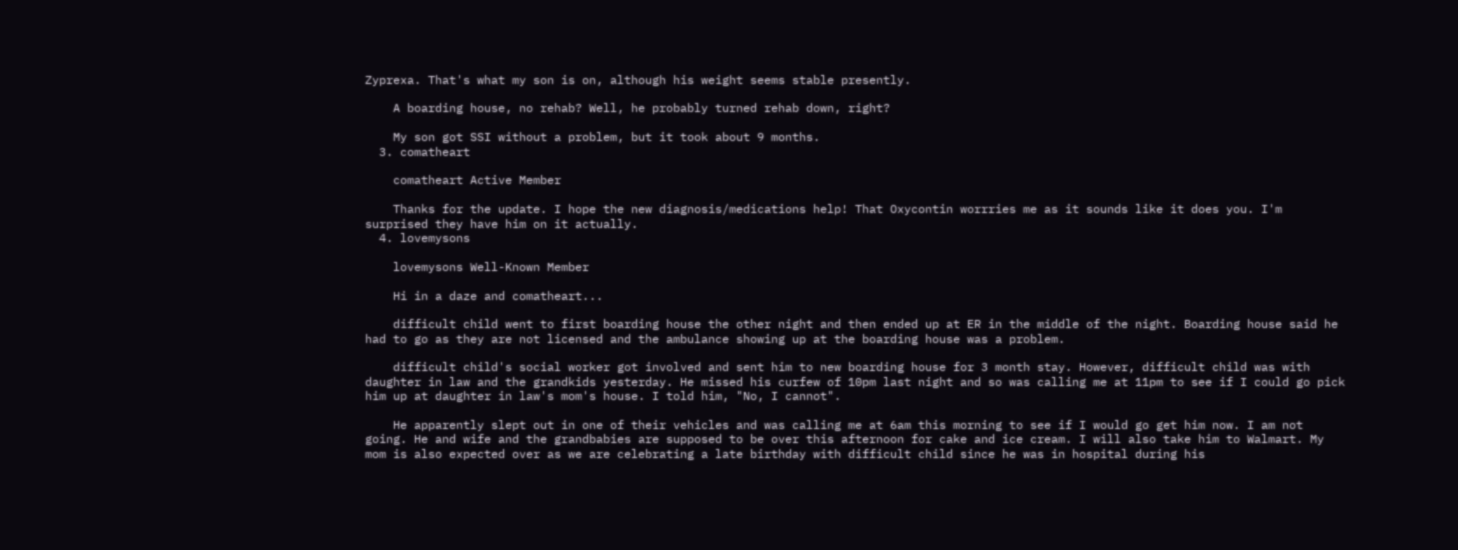Zyprexa. That's what my son is on, although his weight seems stable presently.

    A boarding house, no rehab? Well, he probably turned rehab down, right?

    My son got SSI without a problem, but it took about 9 months.
  3. comatheart

    comatheart Active Member

    Thanks for the update. I hope the new diagnosis/medications help! That Oxycontin worrries me as it sounds like it does you. I'm surprised they have him on it actually.
  4. lovemysons

    lovemysons Well-Known Member

    Hi in a daze and comatheart...

    difficult child went to first boarding house the other night and then ended up at ER in the middle of the night. Boarding house said he had to go as they are not licensed and the ambulance showing up at the boarding house was a problem.

    difficult child's social worker got involved and sent him to new boarding house for 3 month stay. However, difficult child was with daughter in law and the grandkids yesterday. He missed his curfew of 10pm last night and so was calling me at 11pm to see if I could go pick him up at daughter in law's mom's house. I told him, "No, I cannot".

    He apparently slept out in one of their vehicles and was calling me at 6am this morning to see if I would go get him now. I am not going. He and wife and the grandbabies are supposed to be over this afternoon for cake and ice cream. I will also take him to Walmart. My mom is also expected over as we are celebrating a late birthday with difficult child since he was in hospital during his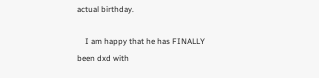actual birthday.

    I am happy that he has FINALLY been dxd with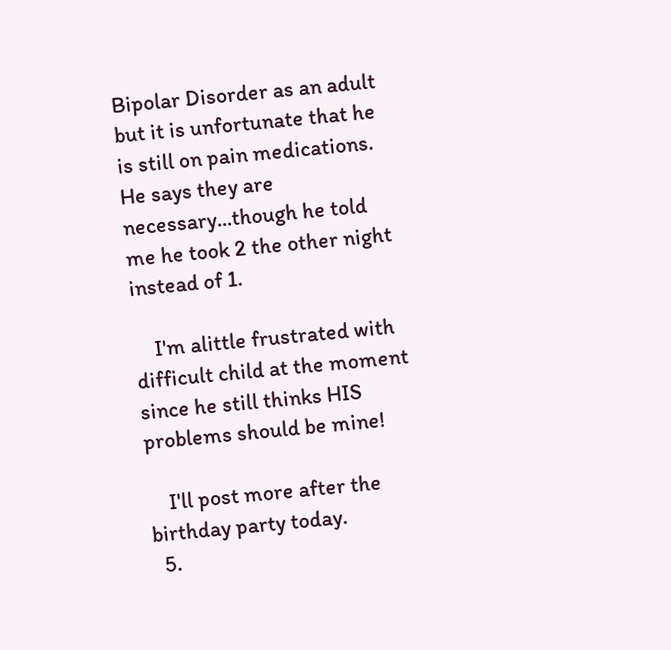Bipolar Disorder as an adult but it is unfortunate that he is still on pain medications. He says they are necessary...though he told me he took 2 the other night instead of 1.

    I'm alittle frustrated with difficult child at the moment since he still thinks HIS problems should be mine!

    I'll post more after the birthday party today.
  5.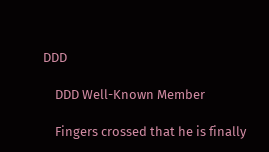DDD

    DDD Well-Known Member

    Fingers crossed that he is finally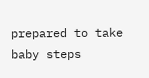prepared to take baby steps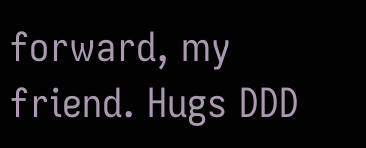forward, my friend. Hugs DDD